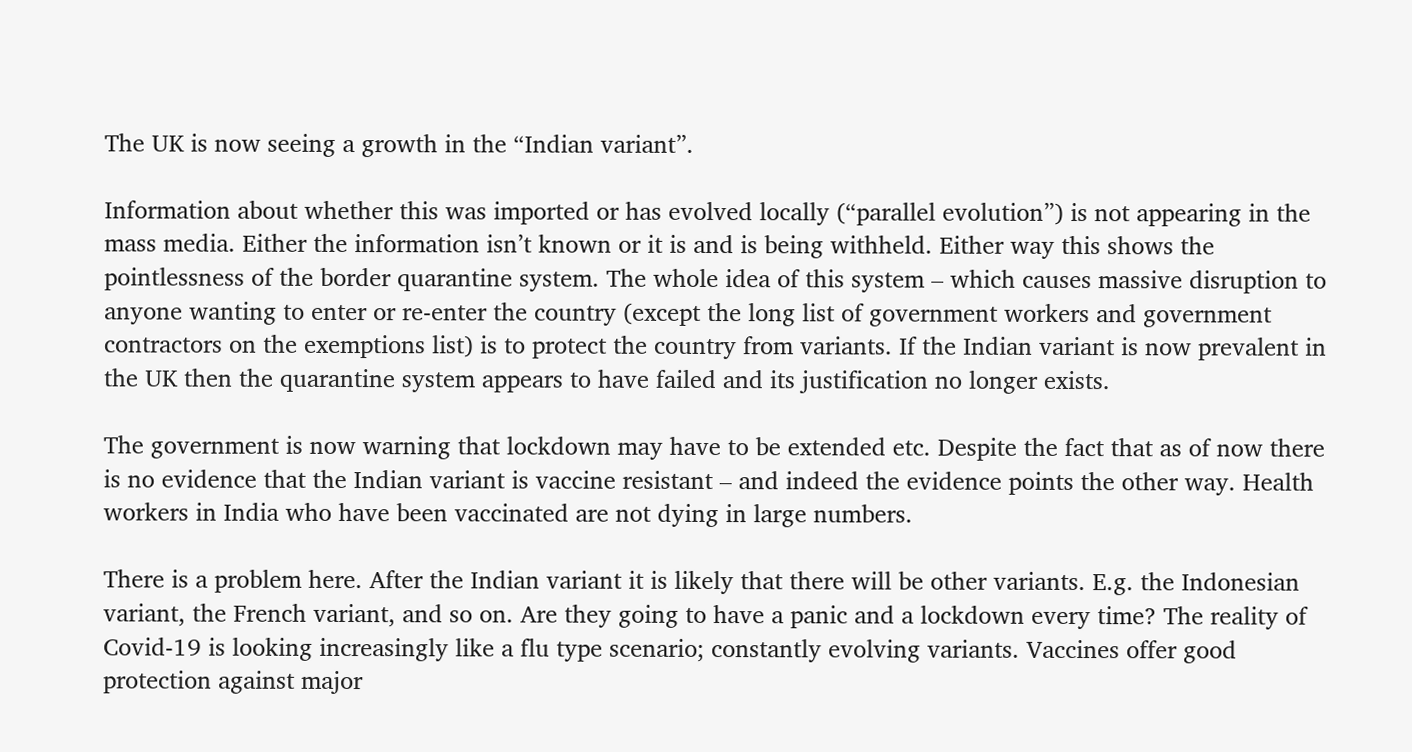The UK is now seeing a growth in the “Indian variant”.

Information about whether this was imported or has evolved locally (“parallel evolution”) is not appearing in the mass media. Either the information isn’t known or it is and is being withheld. Either way this shows the pointlessness of the border quarantine system. The whole idea of this system – which causes massive disruption to anyone wanting to enter or re-enter the country (except the long list of government workers and government contractors on the exemptions list) is to protect the country from variants. If the Indian variant is now prevalent in the UK then the quarantine system appears to have failed and its justification no longer exists.

The government is now warning that lockdown may have to be extended etc. Despite the fact that as of now there is no evidence that the Indian variant is vaccine resistant – and indeed the evidence points the other way. Health workers in India who have been vaccinated are not dying in large numbers.

There is a problem here. After the Indian variant it is likely that there will be other variants. E.g. the Indonesian variant, the French variant, and so on. Are they going to have a panic and a lockdown every time? The reality of Covid-19 is looking increasingly like a flu type scenario; constantly evolving variants. Vaccines offer good protection against major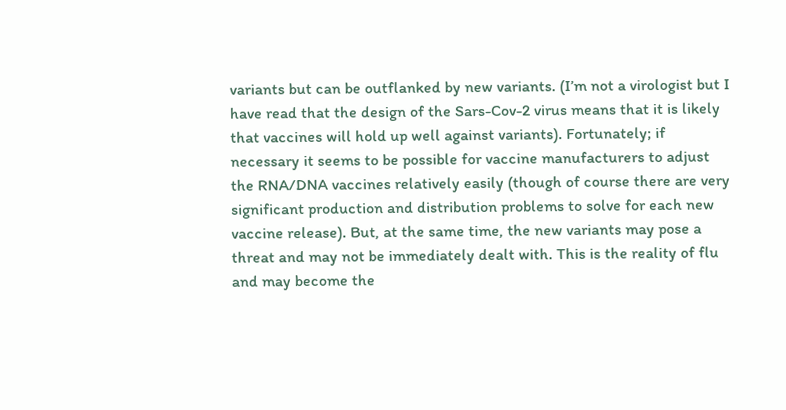variants but can be outflanked by new variants. (I’m not a virologist but I have read that the design of the Sars-Cov-2 virus means that it is likely that vaccines will hold up well against variants). Fortunately; if necessary it seems to be possible for vaccine manufacturers to adjust the RNA/DNA vaccines relatively easily (though of course there are very significant production and distribution problems to solve for each new vaccine release). But, at the same time, the new variants may pose a threat and may not be immediately dealt with. This is the reality of flu and may become the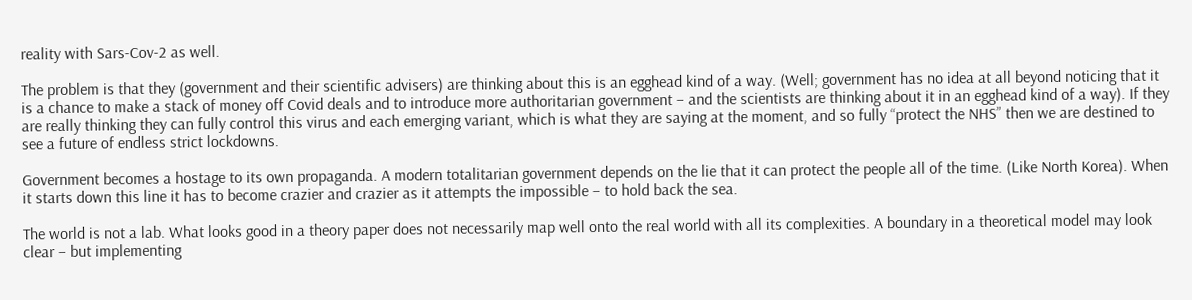reality with Sars-Cov-2 as well.

The problem is that they (government and their scientific advisers) are thinking about this is an egghead kind of a way. (Well; government has no idea at all beyond noticing that it is a chance to make a stack of money off Covid deals and to introduce more authoritarian government – and the scientists are thinking about it in an egghead kind of a way). If they are really thinking they can fully control this virus and each emerging variant, which is what they are saying at the moment, and so fully “protect the NHS” then we are destined to see a future of endless strict lockdowns.

Government becomes a hostage to its own propaganda. A modern totalitarian government depends on the lie that it can protect the people all of the time. (Like North Korea). When it starts down this line it has to become crazier and crazier as it attempts the impossible – to hold back the sea.

The world is not a lab. What looks good in a theory paper does not necessarily map well onto the real world with all its complexities. A boundary in a theoretical model may look clear – but implementing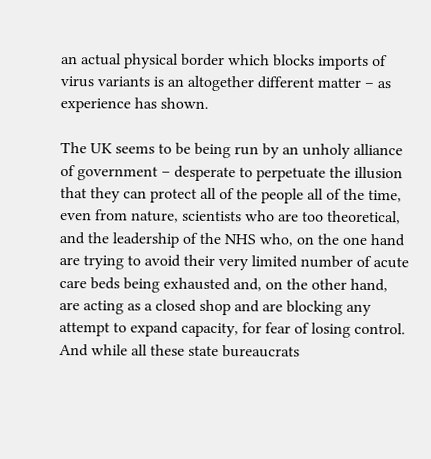an actual physical border which blocks imports of virus variants is an altogether different matter – as experience has shown.

The UK seems to be being run by an unholy alliance of government – desperate to perpetuate the illusion that they can protect all of the people all of the time, even from nature, scientists who are too theoretical, and the leadership of the NHS who, on the one hand are trying to avoid their very limited number of acute care beds being exhausted and, on the other hand, are acting as a closed shop and are blocking any attempt to expand capacity, for fear of losing control. And while all these state bureaucrats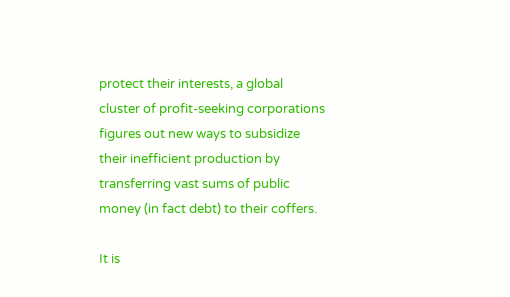protect their interests, a global cluster of profit-seeking corporations figures out new ways to subsidize their inefficient production by transferring vast sums of public money (in fact debt) to their coffers.

It is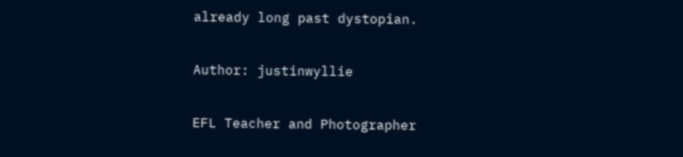already long past dystopian.

Author: justinwyllie

EFL Teacher and Photographer